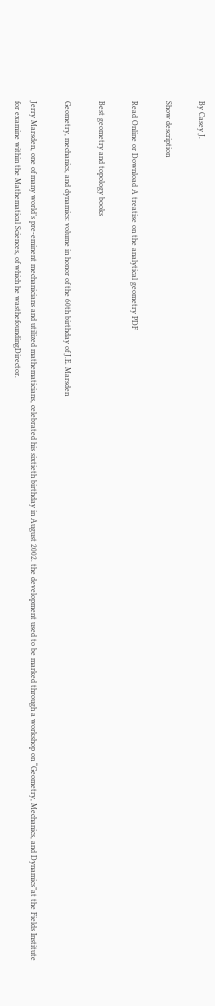By Casey J.

Show description

Read Online or Download A treatise on the analytical geometry PDF

Best geometry and topology books

Geometry, mechanics, and dynamics: volume in honor of the 60th birthday of J.E. Marsden

Jerry Marsden, one of many world’s pre-eminent mechanicians and utilized mathematicians, celebrated his sixtieth birthday in August 2002. the development used to be marked through a workshop on “Geometry, Mechanics, and Dynamics”at the Fields Institute for examine within the Mathematical Sciences, of which he wasthefoundingDirector.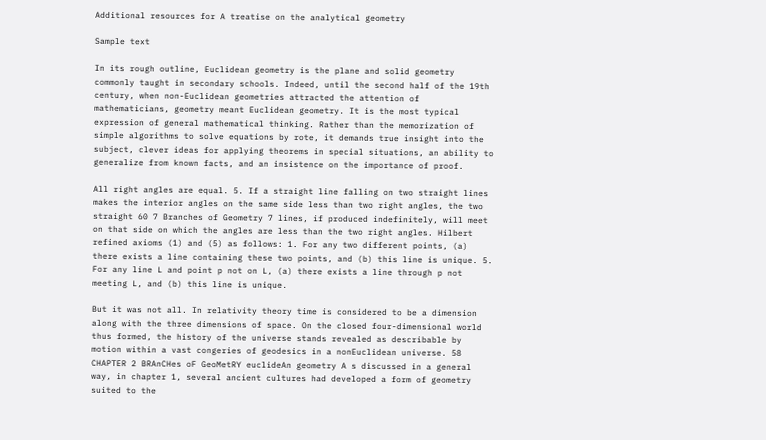Additional resources for A treatise on the analytical geometry

Sample text

In its rough outline, Euclidean geometry is the plane and solid geometry commonly taught in secondary schools. Indeed, until the second half of the 19th century, when non-Euclidean geometries attracted the attention of mathematicians, geometry meant Euclidean geometry. It is the most typical expression of general mathematical thinking. Rather than the memorization of simple algorithms to solve equations by rote, it demands true insight into the subject, clever ideas for applying theorems in special situations, an ability to generalize from known facts, and an insistence on the importance of proof.

All right angles are equal. 5. If a straight line falling on two straight lines makes the interior angles on the same side less than two right angles, the two straight 60 7 Branches of Geometry 7 lines, if produced indefinitely, will meet on that side on which the angles are less than the two right angles. Hilbert refined axioms (1) and (5) as follows: 1. For any two different points, (a) there exists a line containing these two points, and (b) this line is unique. 5. For any line L and point p not on L, (a) there exists a line through p not meeting L, and (b) this line is unique.

But it was not all. In relativity theory time is considered to be a dimension along with the three dimensions of space. On the closed four-dimensional world thus formed, the history of the universe stands revealed as describable by motion within a vast congeries of geodesics in a nonEuclidean universe. 58 CHAPTER 2 BRAnCHes oF GeoMetRY euclideAn geometry A s discussed in a general way, in chapter 1, several ancient cultures had developed a form of geometry suited to the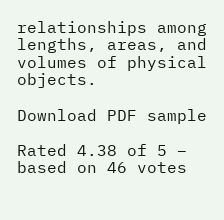relationships among lengths, areas, and volumes of physical objects.

Download PDF sample

Rated 4.38 of 5 – based on 46 votes